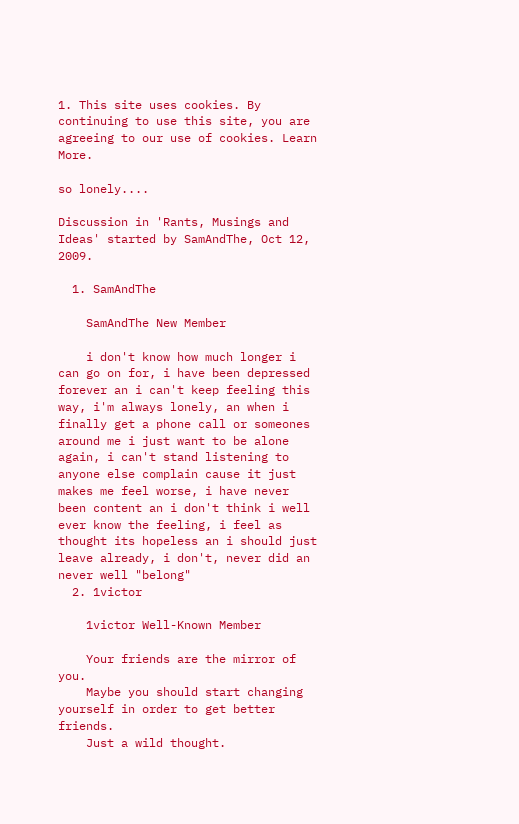1. This site uses cookies. By continuing to use this site, you are agreeing to our use of cookies. Learn More.

so lonely....

Discussion in 'Rants, Musings and Ideas' started by SamAndThe, Oct 12, 2009.

  1. SamAndThe

    SamAndThe New Member

    i don't know how much longer i can go on for, i have been depressed forever an i can't keep feeling this way, i'm always lonely, an when i finally get a phone call or someones around me i just want to be alone again, i can't stand listening to anyone else complain cause it just makes me feel worse, i have never been content an i don't think i well ever know the feeling, i feel as thought its hopeless an i should just leave already, i don't, never did an never well "belong"
  2. 1victor

    1victor Well-Known Member

    Your friends are the mirror of you.
    Maybe you should start changing yourself in order to get better friends.
    Just a wild thought.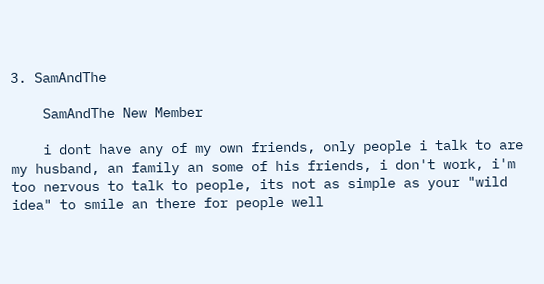3. SamAndThe

    SamAndThe New Member

    i dont have any of my own friends, only people i talk to are my husband, an family an some of his friends, i don't work, i'm too nervous to talk to people, its not as simple as your "wild idea" to smile an there for people well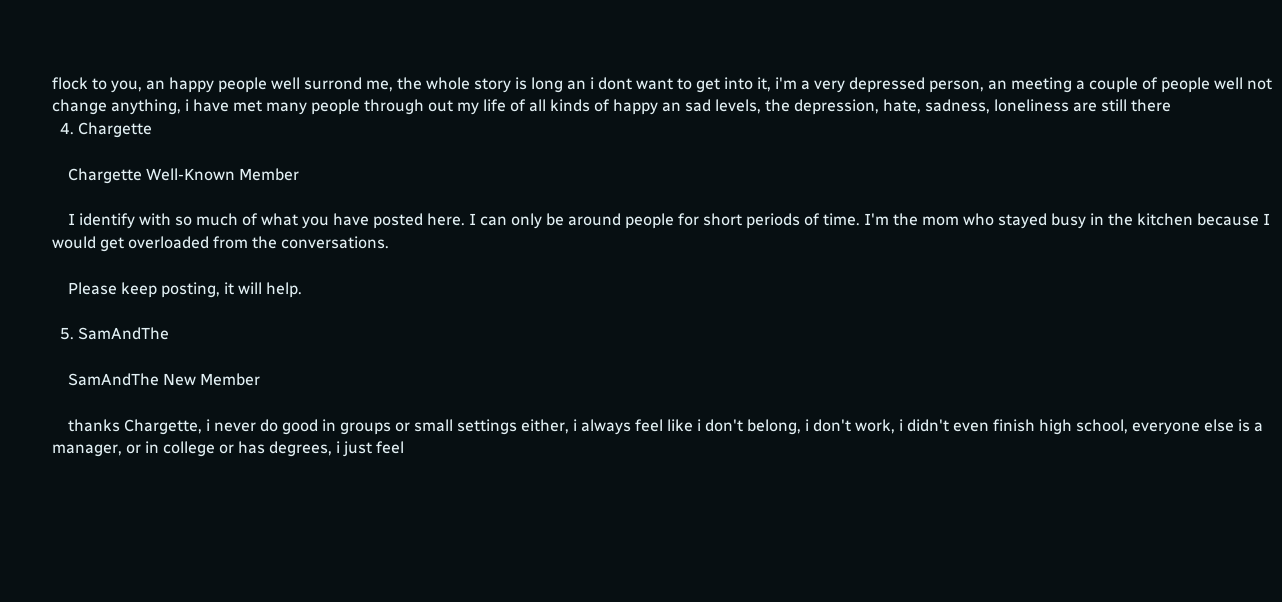flock to you, an happy people well surrond me, the whole story is long an i dont want to get into it, i'm a very depressed person, an meeting a couple of people well not change anything, i have met many people through out my life of all kinds of happy an sad levels, the depression, hate, sadness, loneliness are still there
  4. Chargette

    Chargette Well-Known Member

    I identify with so much of what you have posted here. I can only be around people for short periods of time. I'm the mom who stayed busy in the kitchen because I would get overloaded from the conversations.

    Please keep posting, it will help.

  5. SamAndThe

    SamAndThe New Member

    thanks Chargette, i never do good in groups or small settings either, i always feel like i don't belong, i don't work, i didn't even finish high school, everyone else is a manager, or in college or has degrees, i just feel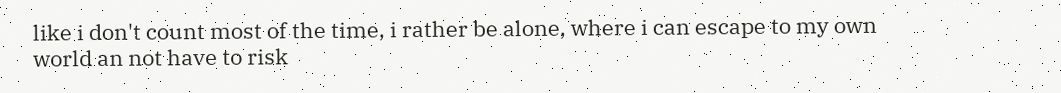like i don't count most of the time, i rather be alone, where i can escape to my own world an not have to risk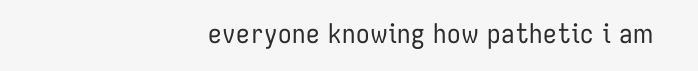everyone knowing how pathetic i am